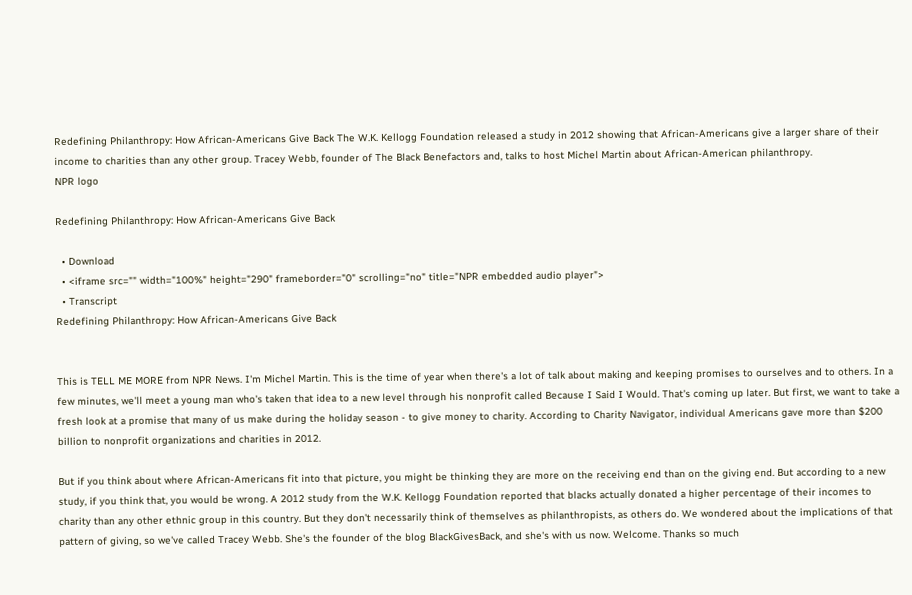Redefining Philanthropy: How African-Americans Give Back The W.K. Kellogg Foundation released a study in 2012 showing that African-Americans give a larger share of their income to charities than any other group. Tracey Webb, founder of The Black Benefactors and, talks to host Michel Martin about African-American philanthropy.
NPR logo

Redefining Philanthropy: How African-Americans Give Back

  • Download
  • <iframe src="" width="100%" height="290" frameborder="0" scrolling="no" title="NPR embedded audio player">
  • Transcript
Redefining Philanthropy: How African-Americans Give Back


This is TELL ME MORE from NPR News. I'm Michel Martin. This is the time of year when there's a lot of talk about making and keeping promises to ourselves and to others. In a few minutes, we'll meet a young man who's taken that idea to a new level through his nonprofit called Because I Said I Would. That's coming up later. But first, we want to take a fresh look at a promise that many of us make during the holiday season - to give money to charity. According to Charity Navigator, individual Americans gave more than $200 billion to nonprofit organizations and charities in 2012.

But if you think about where African-Americans fit into that picture, you might be thinking they are more on the receiving end than on the giving end. But according to a new study, if you think that, you would be wrong. A 2012 study from the W.K. Kellogg Foundation reported that blacks actually donated a higher percentage of their incomes to charity than any other ethnic group in this country. But they don't necessarily think of themselves as philanthropists, as others do. We wondered about the implications of that pattern of giving, so we've called Tracey Webb. She's the founder of the blog BlackGivesBack, and she's with us now. Welcome. Thanks so much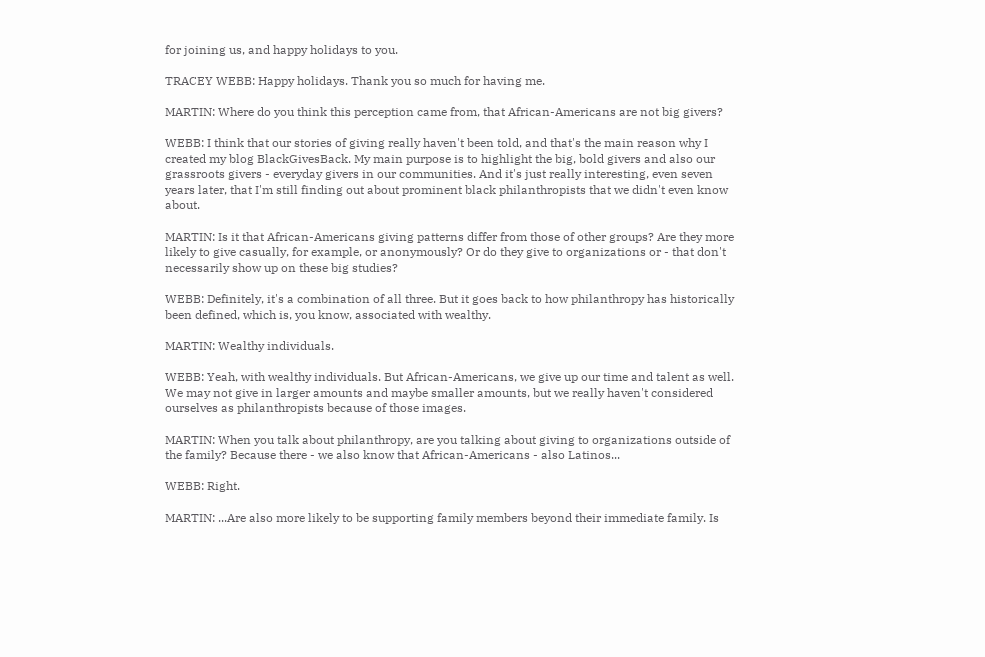for joining us, and happy holidays to you.

TRACEY WEBB: Happy holidays. Thank you so much for having me.

MARTIN: Where do you think this perception came from, that African-Americans are not big givers?

WEBB: I think that our stories of giving really haven't been told, and that's the main reason why I created my blog BlackGivesBack. My main purpose is to highlight the big, bold givers and also our grassroots givers - everyday givers in our communities. And it's just really interesting, even seven years later, that I'm still finding out about prominent black philanthropists that we didn't even know about.

MARTIN: Is it that African-Americans giving patterns differ from those of other groups? Are they more likely to give casually, for example, or anonymously? Or do they give to organizations or - that don't necessarily show up on these big studies?

WEBB: Definitely, it's a combination of all three. But it goes back to how philanthropy has historically been defined, which is, you know, associated with wealthy.

MARTIN: Wealthy individuals.

WEBB: Yeah, with wealthy individuals. But African-Americans, we give up our time and talent as well. We may not give in larger amounts and maybe smaller amounts, but we really haven't considered ourselves as philanthropists because of those images.

MARTIN: When you talk about philanthropy, are you talking about giving to organizations outside of the family? Because there - we also know that African-Americans - also Latinos...

WEBB: Right.

MARTIN: ...Are also more likely to be supporting family members beyond their immediate family. Is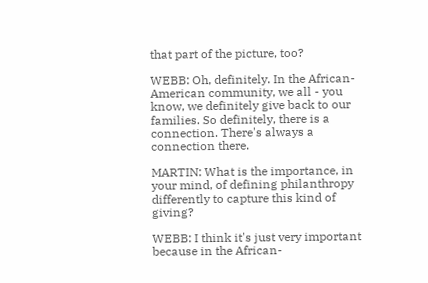that part of the picture, too?

WEBB: Oh, definitely. In the African-American community, we all - you know, we definitely give back to our families. So definitely, there is a connection. There's always a connection there.

MARTIN: What is the importance, in your mind, of defining philanthropy differently to capture this kind of giving?

WEBB: I think it's just very important because in the African-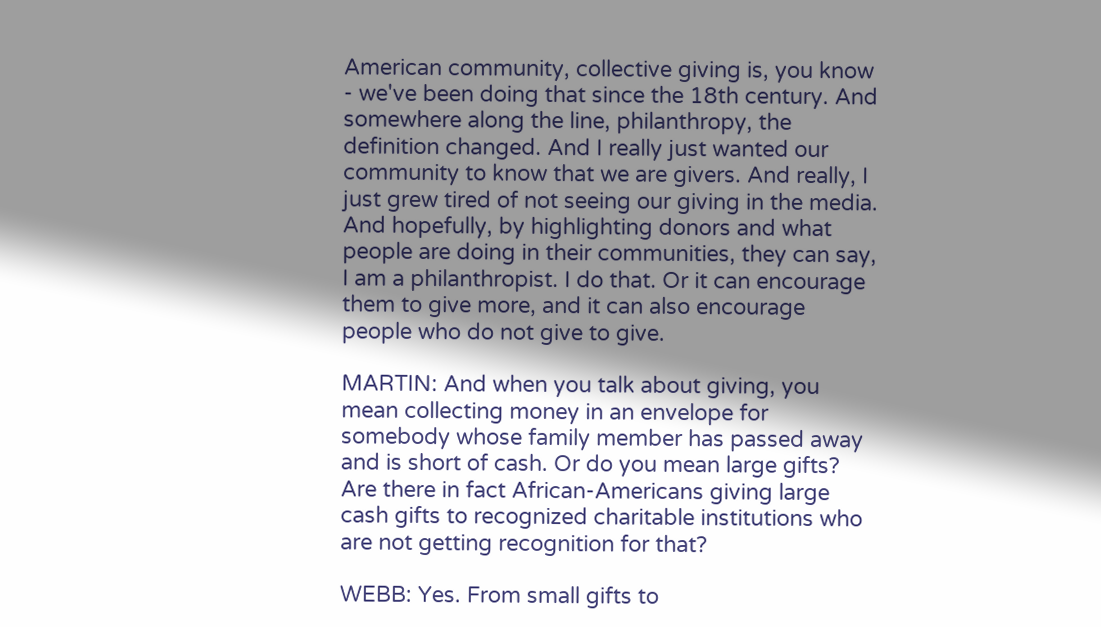American community, collective giving is, you know - we've been doing that since the 18th century. And somewhere along the line, philanthropy, the definition changed. And I really just wanted our community to know that we are givers. And really, I just grew tired of not seeing our giving in the media. And hopefully, by highlighting donors and what people are doing in their communities, they can say, I am a philanthropist. I do that. Or it can encourage them to give more, and it can also encourage people who do not give to give.

MARTIN: And when you talk about giving, you mean collecting money in an envelope for somebody whose family member has passed away and is short of cash. Or do you mean large gifts? Are there in fact African-Americans giving large cash gifts to recognized charitable institutions who are not getting recognition for that?

WEBB: Yes. From small gifts to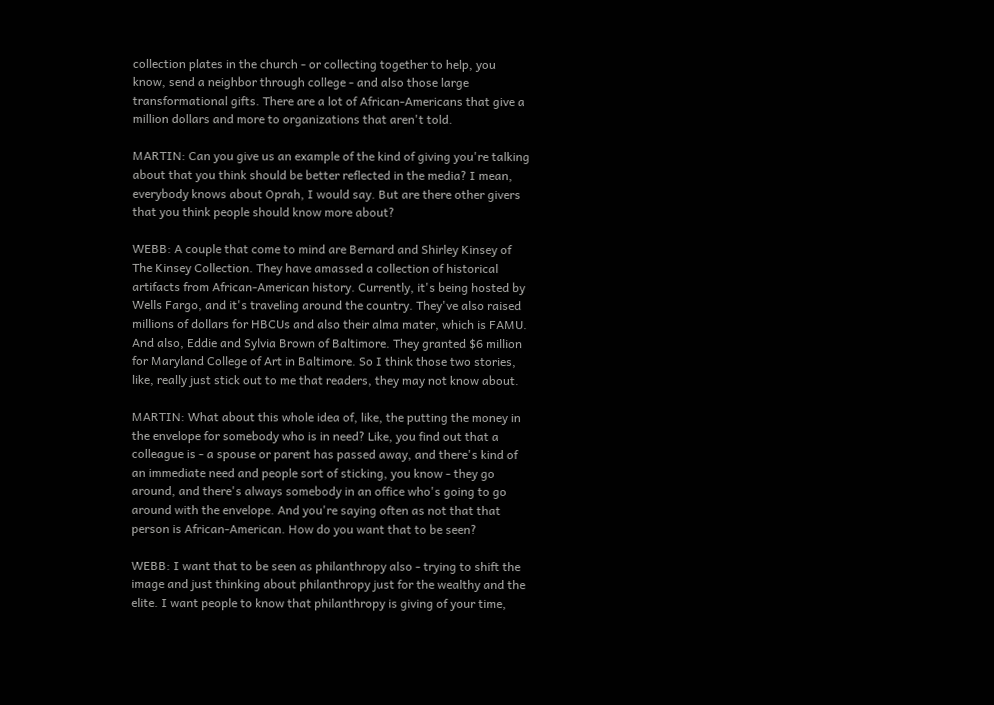collection plates in the church - or collecting together to help, you know, send a neighbor through college - and also those large transformational gifts. There are a lot of African-Americans that give a million dollars and more to organizations that aren't told.

MARTIN: Can you give us an example of the kind of giving you're talking about that you think should be better reflected in the media? I mean, everybody knows about Oprah, I would say. But are there other givers that you think people should know more about?

WEBB: A couple that come to mind are Bernard and Shirley Kinsey of The Kinsey Collection. They have amassed a collection of historical artifacts from African-American history. Currently, it's being hosted by Wells Fargo, and it's traveling around the country. They've also raised millions of dollars for HBCUs and also their alma mater, which is FAMU. And also, Eddie and Sylvia Brown of Baltimore. They granted $6 million for Maryland College of Art in Baltimore. So I think those two stories, like, really just stick out to me that readers, they may not know about.

MARTIN: What about this whole idea of, like, the putting the money in the envelope for somebody who is in need? Like, you find out that a colleague is - a spouse or parent has passed away, and there's kind of an immediate need and people sort of sticking, you know - they go around, and there's always somebody in an office who's going to go around with the envelope. And you're saying often as not that that person is African-American. How do you want that to be seen?

WEBB: I want that to be seen as philanthropy also - trying to shift the image and just thinking about philanthropy just for the wealthy and the elite. I want people to know that philanthropy is giving of your time,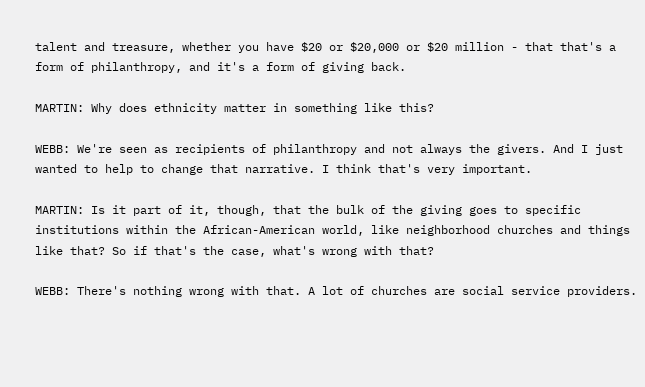talent and treasure, whether you have $20 or $20,000 or $20 million - that that's a form of philanthropy, and it's a form of giving back.

MARTIN: Why does ethnicity matter in something like this?

WEBB: We're seen as recipients of philanthropy and not always the givers. And I just wanted to help to change that narrative. I think that's very important.

MARTIN: Is it part of it, though, that the bulk of the giving goes to specific institutions within the African-American world, like neighborhood churches and things like that? So if that's the case, what's wrong with that?

WEBB: There's nothing wrong with that. A lot of churches are social service providers.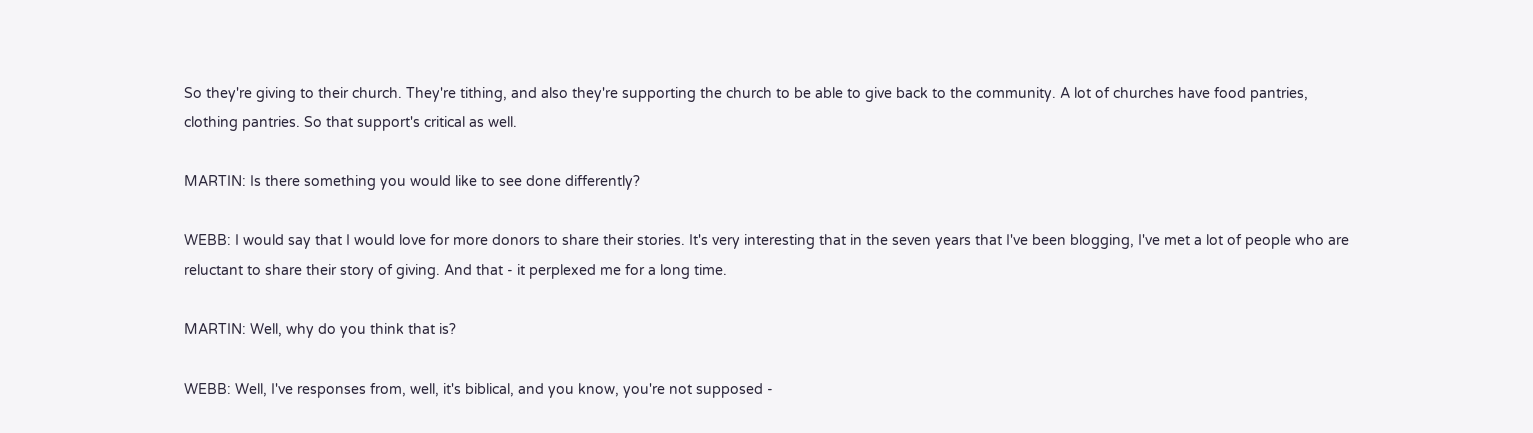So they're giving to their church. They're tithing, and also they're supporting the church to be able to give back to the community. A lot of churches have food pantries, clothing pantries. So that support's critical as well.

MARTIN: Is there something you would like to see done differently?

WEBB: I would say that I would love for more donors to share their stories. It's very interesting that in the seven years that I've been blogging, I've met a lot of people who are reluctant to share their story of giving. And that - it perplexed me for a long time.

MARTIN: Well, why do you think that is?

WEBB: Well, I've responses from, well, it's biblical, and you know, you're not supposed -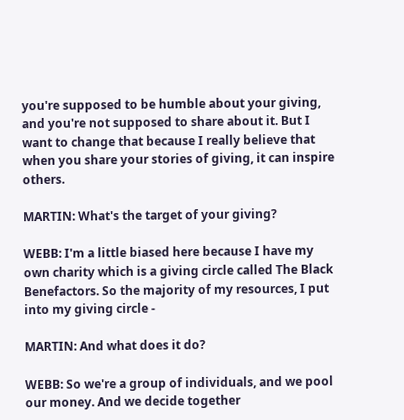you're supposed to be humble about your giving, and you're not supposed to share about it. But I want to change that because I really believe that when you share your stories of giving, it can inspire others.

MARTIN: What's the target of your giving?

WEBB: I'm a little biased here because I have my own charity which is a giving circle called The Black Benefactors. So the majority of my resources, I put into my giving circle -

MARTIN: And what does it do?

WEBB: So we're a group of individuals, and we pool our money. And we decide together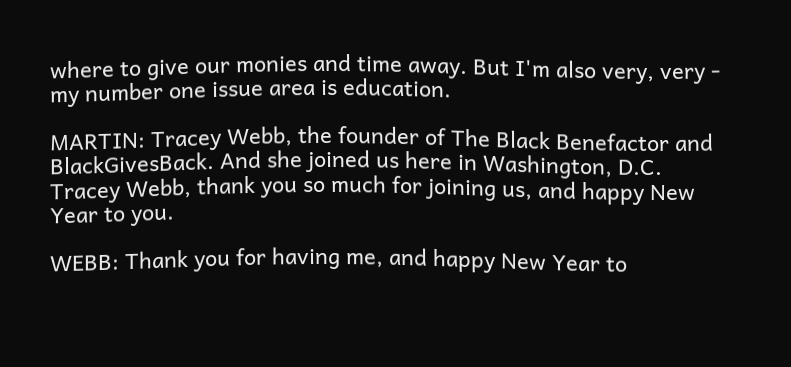where to give our monies and time away. But I'm also very, very - my number one issue area is education.

MARTIN: Tracey Webb, the founder of The Black Benefactor and BlackGivesBack. And she joined us here in Washington, D.C. Tracey Webb, thank you so much for joining us, and happy New Year to you.

WEBB: Thank you for having me, and happy New Year to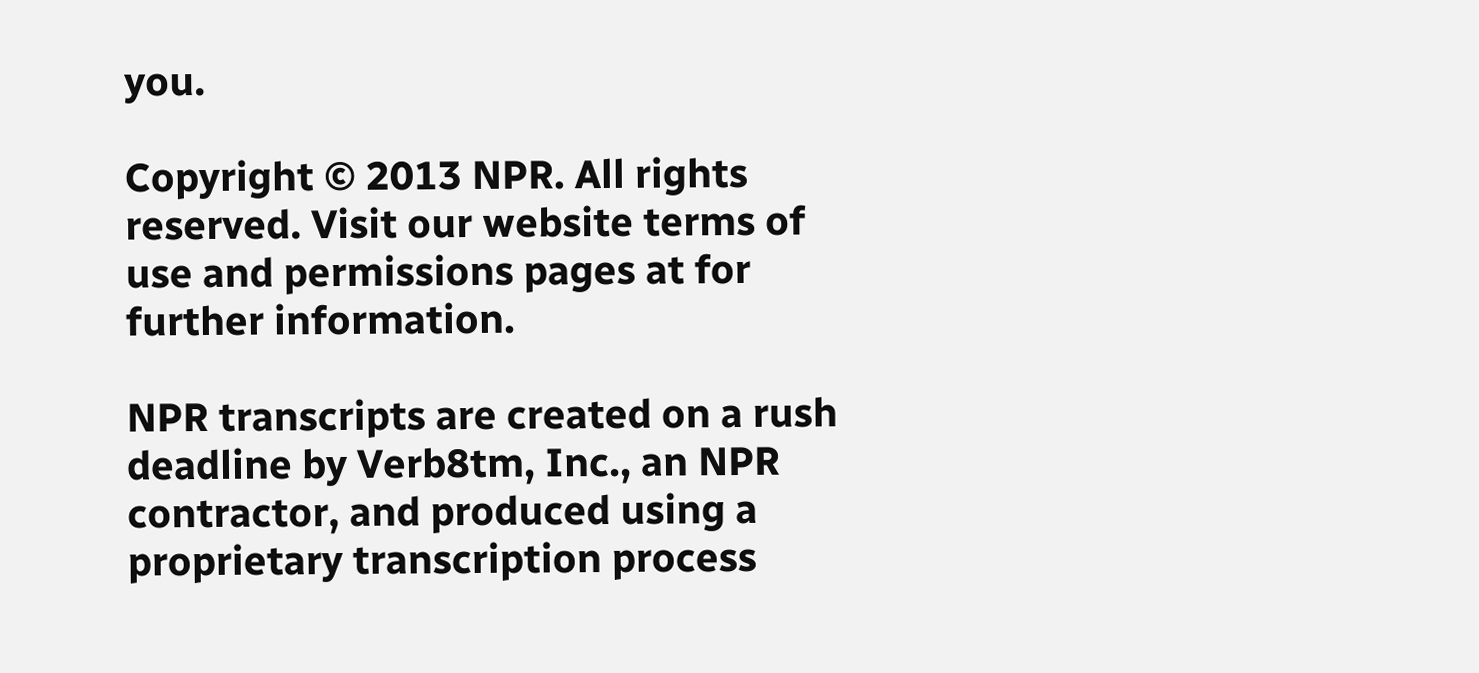you.

Copyright © 2013 NPR. All rights reserved. Visit our website terms of use and permissions pages at for further information.

NPR transcripts are created on a rush deadline by Verb8tm, Inc., an NPR contractor, and produced using a proprietary transcription process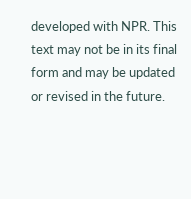developed with NPR. This text may not be in its final form and may be updated or revised in the future.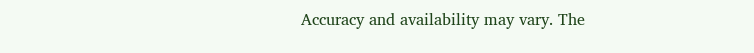Accuracy and availability may vary. The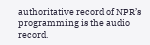authoritative record of NPR’s programming is the audio record.